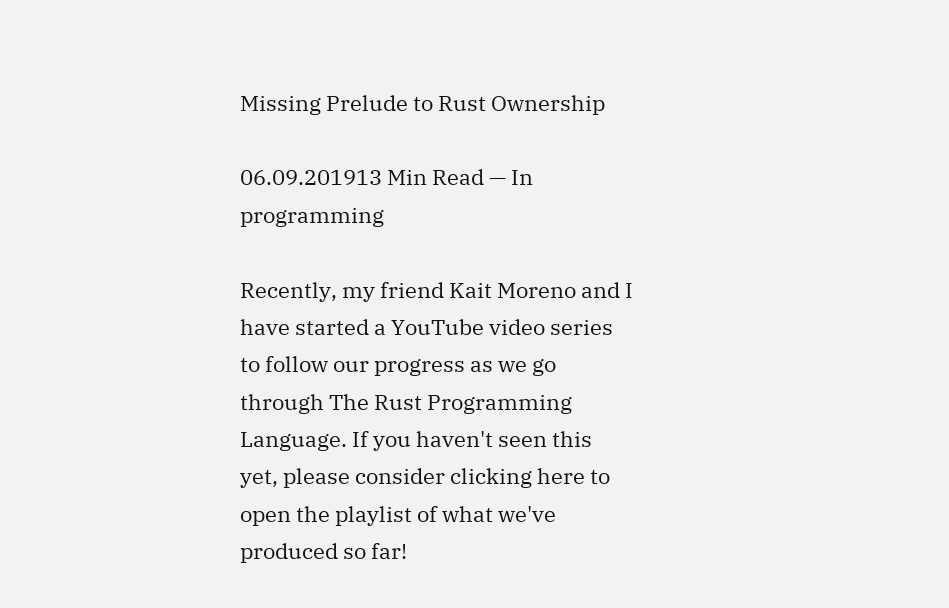Missing Prelude to Rust Ownership

06.09.201913 Min Read — In programming

Recently, my friend Kait Moreno and I have started a YouTube video series to follow our progress as we go through The Rust Programming Language. If you haven't seen this yet, please consider clicking here to open the playlist of what we've produced so far!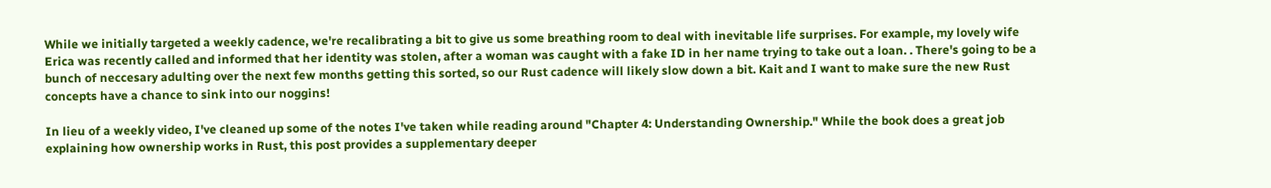While we initially targeted a weekly cadence, we're recalibrating a bit to give us some breathing room to deal with inevitable life surprises. For example, my lovely wife Erica was recently called and informed that her identity was stolen, after a woman was caught with a fake ID in her name trying to take out a loan. . There's going to be a bunch of neccesary adulting over the next few months getting this sorted, so our Rust cadence will likely slow down a bit. Kait and I want to make sure the new Rust concepts have a chance to sink into our noggins!

In lieu of a weekly video, I've cleaned up some of the notes I've taken while reading around "Chapter 4: Understanding Ownership." While the book does a great job explaining how ownership works in Rust, this post provides a supplementary deeper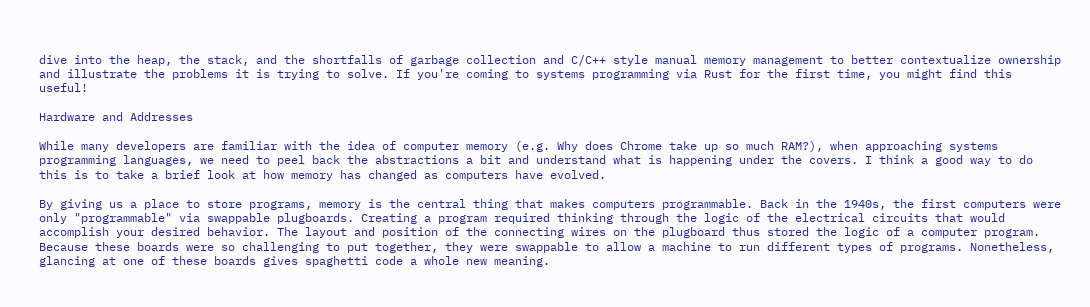dive into the heap, the stack, and the shortfalls of garbage collection and C/C++ style manual memory management to better contextualize ownership and illustrate the problems it is trying to solve. If you're coming to systems programming via Rust for the first time, you might find this useful!

Hardware and Addresses

While many developers are familiar with the idea of computer memory (e.g. Why does Chrome take up so much RAM?), when approaching systems programming languages, we need to peel back the abstractions a bit and understand what is happening under the covers. I think a good way to do this is to take a brief look at how memory has changed as computers have evolved.

By giving us a place to store programs, memory is the central thing that makes computers programmable. Back in the 1940s, the first computers were only "programmable" via swappable plugboards. Creating a program required thinking through the logic of the electrical circuits that would accomplish your desired behavior. The layout and position of the connecting wires on the plugboard thus stored the logic of a computer program. Because these boards were so challenging to put together, they were swappable to allow a machine to run different types of programs. Nonetheless, glancing at one of these boards gives spaghetti code a whole new meaning.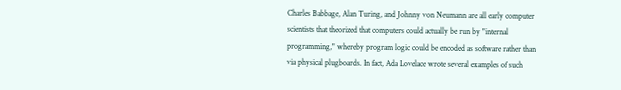Charles Babbage, Alan Turing, and Johnny von Neumann are all early computer scientists that theorized that computers could actually be run by "internal programming," whereby program logic could be encoded as software rather than via physical plugboards. In fact, Ada Lovelace wrote several examples of such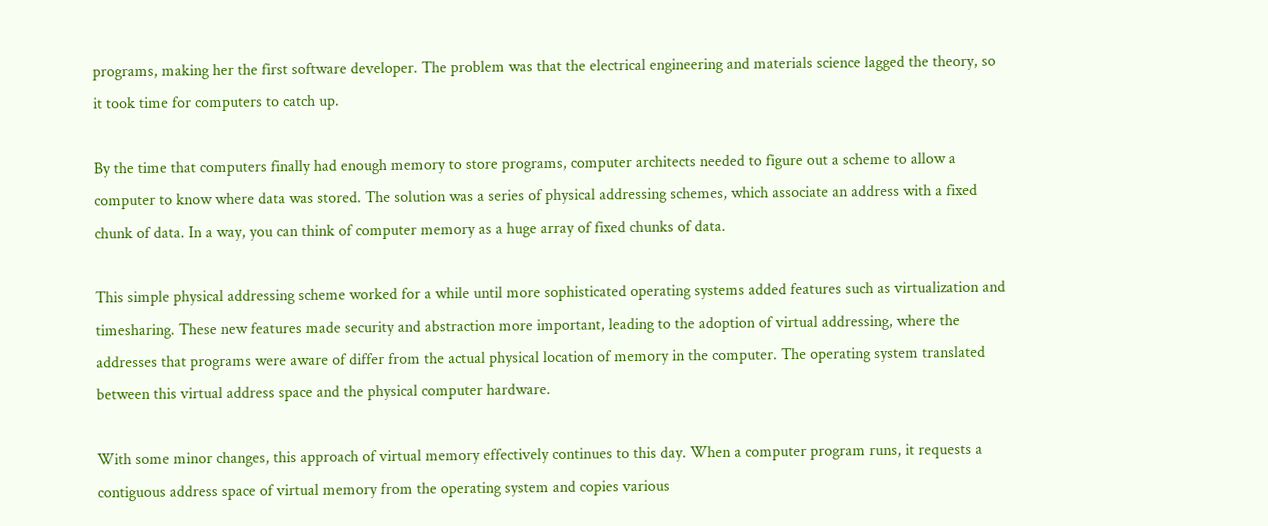programs, making her the first software developer. The problem was that the electrical engineering and materials science lagged the theory, so it took time for computers to catch up.

By the time that computers finally had enough memory to store programs, computer architects needed to figure out a scheme to allow a computer to know where data was stored. The solution was a series of physical addressing schemes, which associate an address with a fixed chunk of data. In a way, you can think of computer memory as a huge array of fixed chunks of data.

This simple physical addressing scheme worked for a while until more sophisticated operating systems added features such as virtualization and timesharing. These new features made security and abstraction more important, leading to the adoption of virtual addressing, where the addresses that programs were aware of differ from the actual physical location of memory in the computer. The operating system translated between this virtual address space and the physical computer hardware.

With some minor changes, this approach of virtual memory effectively continues to this day. When a computer program runs, it requests a contiguous address space of virtual memory from the operating system and copies various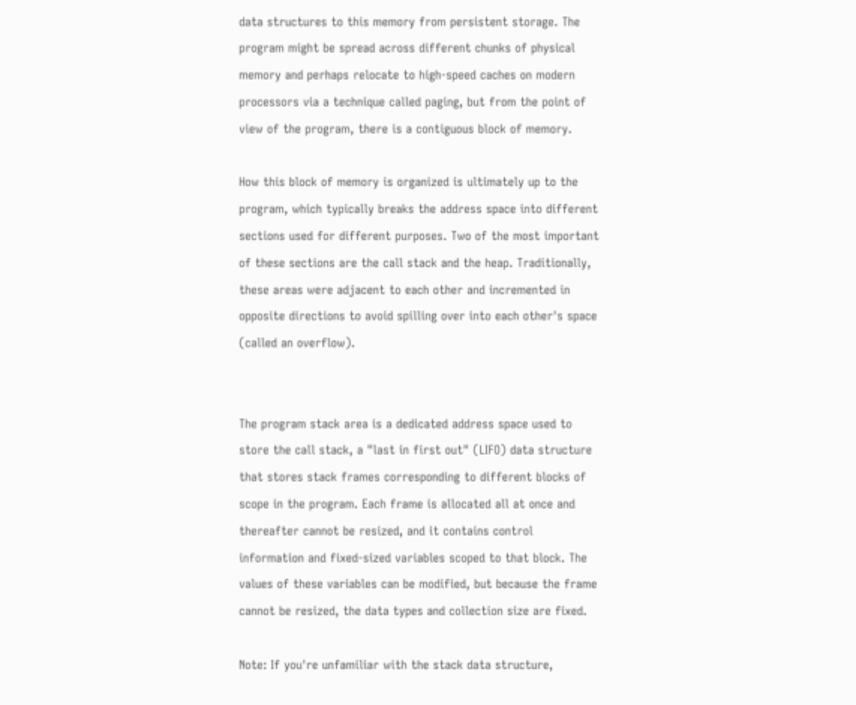data structures to this memory from persistent storage. The program might be spread across different chunks of physical memory and perhaps relocate to high-speed caches on modern processors via a technique called paging, but from the point of view of the program, there is a contiguous block of memory.

How this block of memory is organized is ultimately up to the program, which typically breaks the address space into different sections used for different purposes. Two of the most important of these sections are the call stack and the heap. Traditionally, these areas were adjacent to each other and incremented in opposite directions to avoid spilling over into each other's space (called an overflow).


The program stack area is a dedicated address space used to store the call stack, a "last in first out" (LIFO) data structure that stores stack frames corresponding to different blocks of scope in the program. Each frame is allocated all at once and thereafter cannot be resized, and it contains control information and fixed-sized variables scoped to that block. The values of these variables can be modified, but because the frame cannot be resized, the data types and collection size are fixed.

Note: If you're unfamiliar with the stack data structure,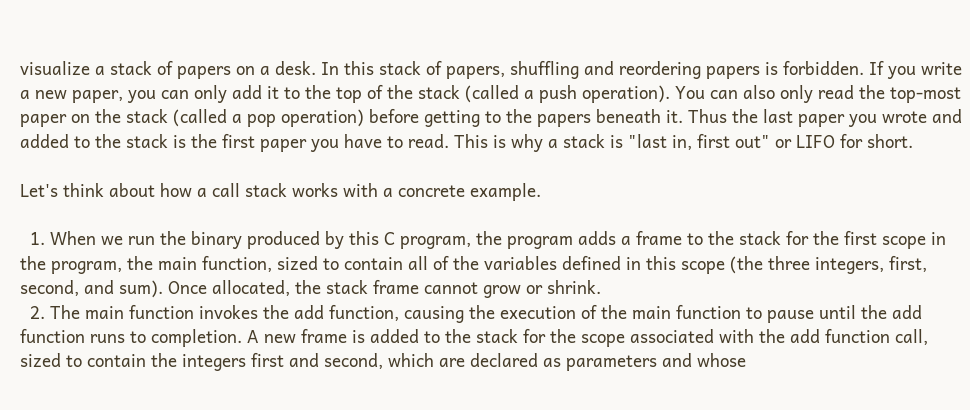visualize a stack of papers on a desk. In this stack of papers, shuffling and reordering papers is forbidden. If you write a new paper, you can only add it to the top of the stack (called a push operation). You can also only read the top-most paper on the stack (called a pop operation) before getting to the papers beneath it. Thus the last paper you wrote and added to the stack is the first paper you have to read. This is why a stack is "last in, first out" or LIFO for short.

Let's think about how a call stack works with a concrete example.

  1. When we run the binary produced by this C program, the program adds a frame to the stack for the first scope in the program, the main function, sized to contain all of the variables defined in this scope (the three integers, first, second, and sum). Once allocated, the stack frame cannot grow or shrink.
  2. The main function invokes the add function, causing the execution of the main function to pause until the add function runs to completion. A new frame is added to the stack for the scope associated with the add function call, sized to contain the integers first and second, which are declared as parameters and whose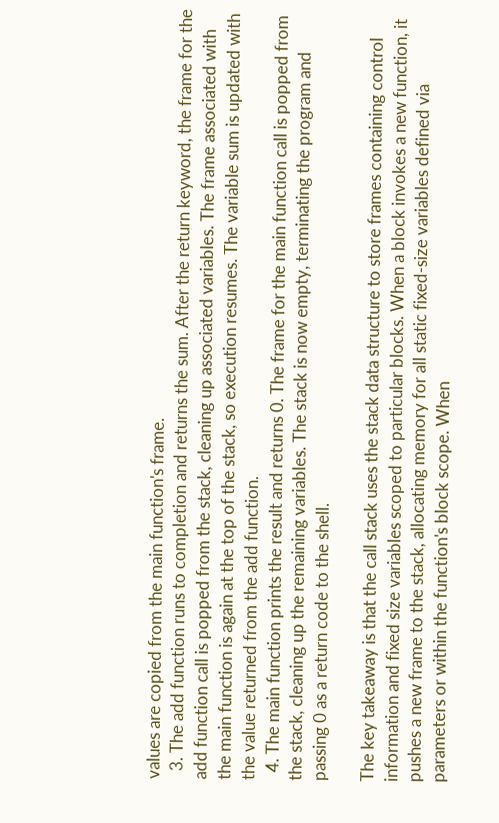values are copied from the main function's frame.
  3. The add function runs to completion and returns the sum. After the return keyword, the frame for the add function call is popped from the stack, cleaning up associated variables. The frame associated with the main function is again at the top of the stack, so execution resumes. The variable sum is updated with the value returned from the add function.
  4. The main function prints the result and returns 0. The frame for the main function call is popped from the stack, cleaning up the remaining variables. The stack is now empty, terminating the program and passing 0 as a return code to the shell.

The key takeaway is that the call stack uses the stack data structure to store frames containing control information and fixed size variables scoped to particular blocks. When a block invokes a new function, it pushes a new frame to the stack, allocating memory for all static fixed-size variables defined via parameters or within the function's block scope. When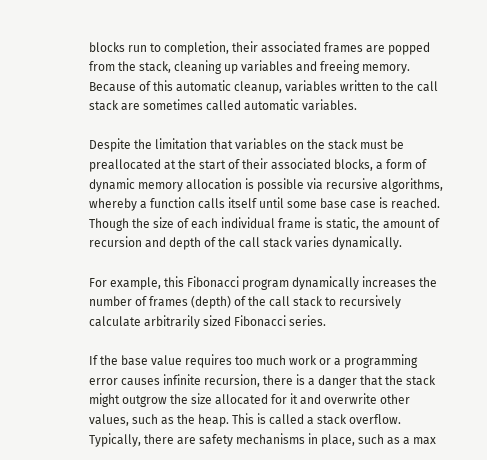blocks run to completion, their associated frames are popped from the stack, cleaning up variables and freeing memory. Because of this automatic cleanup, variables written to the call stack are sometimes called automatic variables.

Despite the limitation that variables on the stack must be preallocated at the start of their associated blocks, a form of dynamic memory allocation is possible via recursive algorithms, whereby a function calls itself until some base case is reached. Though the size of each individual frame is static, the amount of recursion and depth of the call stack varies dynamically.

For example, this Fibonacci program dynamically increases the number of frames (depth) of the call stack to recursively calculate arbitrarily sized Fibonacci series.

If the base value requires too much work or a programming error causes infinite recursion, there is a danger that the stack might outgrow the size allocated for it and overwrite other values, such as the heap. This is called a stack overflow. Typically, there are safety mechanisms in place, such as a max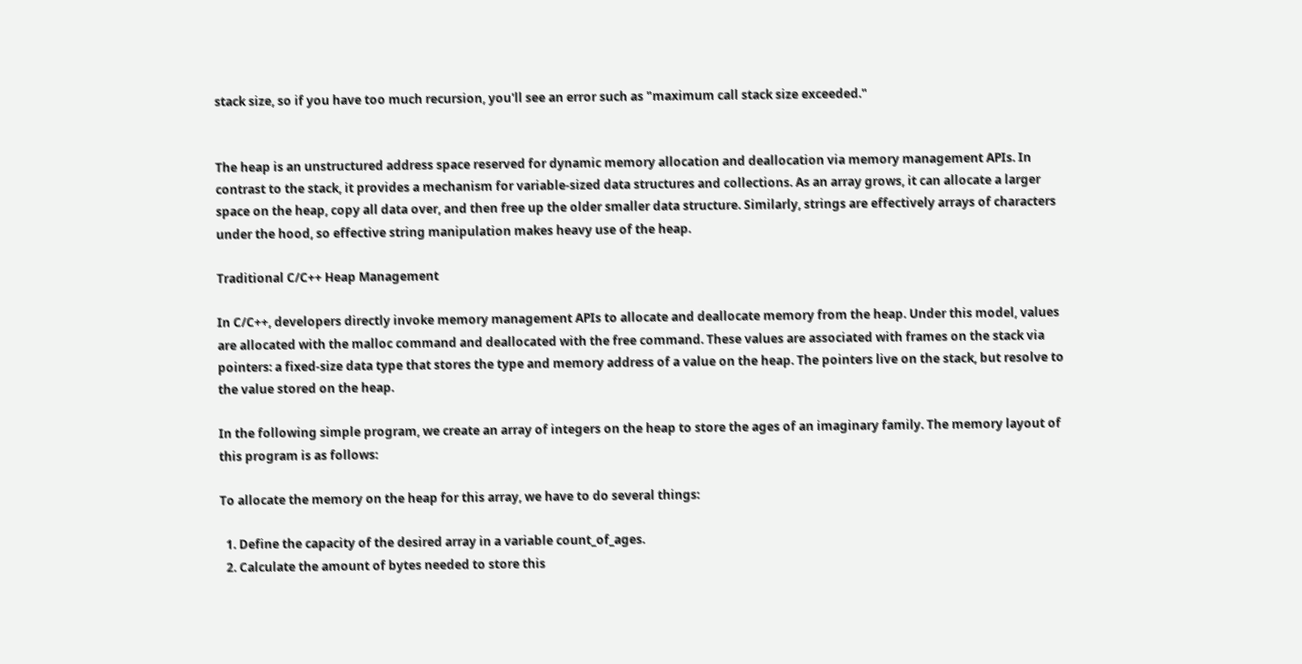stack size, so if you have too much recursion, you'll see an error such as "maximum call stack size exceeded."


The heap is an unstructured address space reserved for dynamic memory allocation and deallocation via memory management APIs. In contrast to the stack, it provides a mechanism for variable-sized data structures and collections. As an array grows, it can allocate a larger space on the heap, copy all data over, and then free up the older smaller data structure. Similarly, strings are effectively arrays of characters under the hood, so effective string manipulation makes heavy use of the heap.

Traditional C/C++ Heap Management

In C/C++, developers directly invoke memory management APIs to allocate and deallocate memory from the heap. Under this model, values are allocated with the malloc command and deallocated with the free command. These values are associated with frames on the stack via pointers: a fixed-size data type that stores the type and memory address of a value on the heap. The pointers live on the stack, but resolve to the value stored on the heap.

In the following simple program, we create an array of integers on the heap to store the ages of an imaginary family. The memory layout of this program is as follows:

To allocate the memory on the heap for this array, we have to do several things:

  1. Define the capacity of the desired array in a variable count_of_ages.
  2. Calculate the amount of bytes needed to store this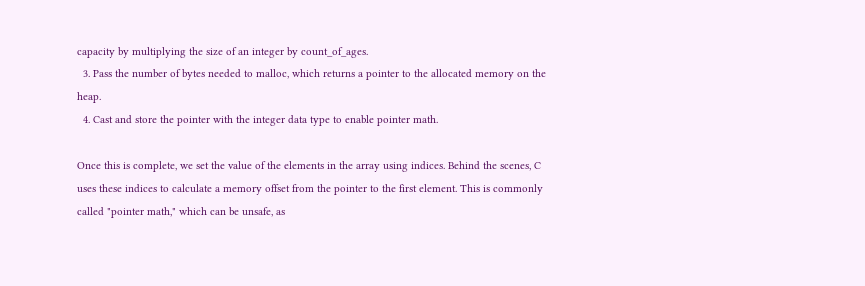capacity by multiplying the size of an integer by count_of_ages.
  3. Pass the number of bytes needed to malloc, which returns a pointer to the allocated memory on the heap.
  4. Cast and store the pointer with the integer data type to enable pointer math.

Once this is complete, we set the value of the elements in the array using indices. Behind the scenes, C uses these indices to calculate a memory offset from the pointer to the first element. This is commonly called "pointer math," which can be unsafe, as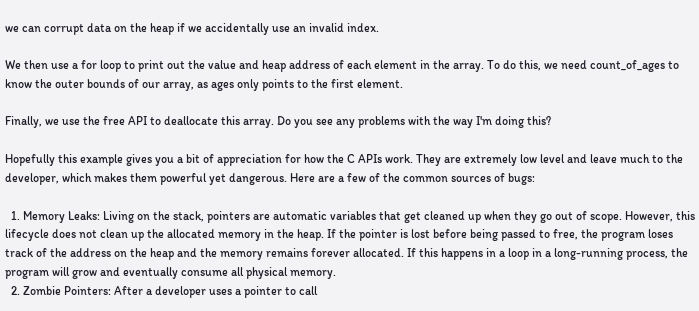we can corrupt data on the heap if we accidentally use an invalid index.

We then use a for loop to print out the value and heap address of each element in the array. To do this, we need count_of_ages to know the outer bounds of our array, as ages only points to the first element.

Finally, we use the free API to deallocate this array. Do you see any problems with the way I'm doing this?

Hopefully this example gives you a bit of appreciation for how the C APIs work. They are extremely low level and leave much to the developer, which makes them powerful yet dangerous. Here are a few of the common sources of bugs:

  1. Memory Leaks: Living on the stack, pointers are automatic variables that get cleaned up when they go out of scope. However, this lifecycle does not clean up the allocated memory in the heap. If the pointer is lost before being passed to free, the program loses track of the address on the heap and the memory remains forever allocated. If this happens in a loop in a long-running process, the program will grow and eventually consume all physical memory.
  2. Zombie Pointers: After a developer uses a pointer to call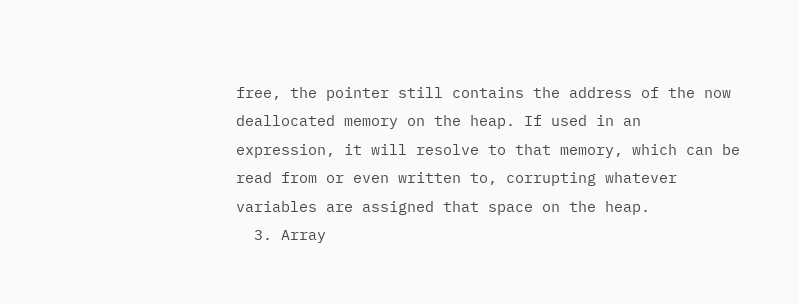free, the pointer still contains the address of the now deallocated memory on the heap. If used in an expression, it will resolve to that memory, which can be read from or even written to, corrupting whatever variables are assigned that space on the heap.
  3. Array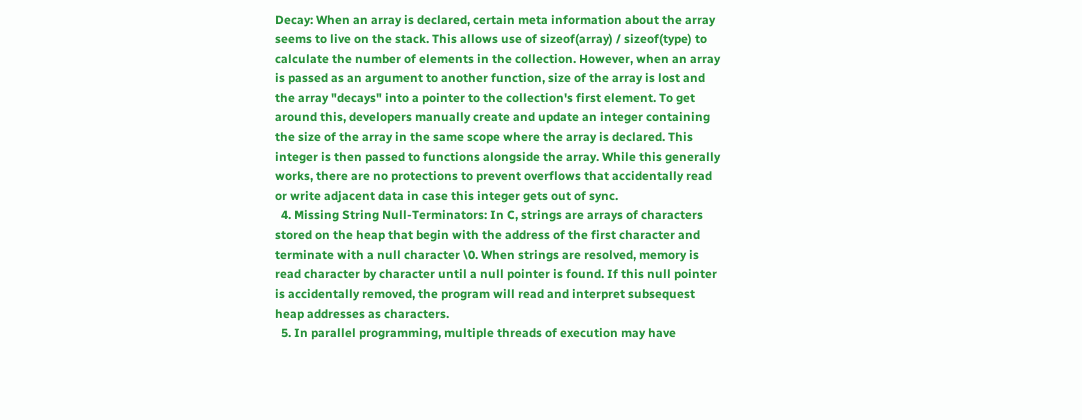Decay: When an array is declared, certain meta information about the array seems to live on the stack. This allows use of sizeof(array) / sizeof(type) to calculate the number of elements in the collection. However, when an array is passed as an argument to another function, size of the array is lost and the array "decays" into a pointer to the collection's first element. To get around this, developers manually create and update an integer containing the size of the array in the same scope where the array is declared. This integer is then passed to functions alongside the array. While this generally works, there are no protections to prevent overflows that accidentally read or write adjacent data in case this integer gets out of sync.
  4. Missing String Null-Terminators: In C, strings are arrays of characters stored on the heap that begin with the address of the first character and terminate with a null character \0. When strings are resolved, memory is read character by character until a null pointer is found. If this null pointer is accidentally removed, the program will read and interpret subsequest heap addresses as characters.
  5. In parallel programming, multiple threads of execution may have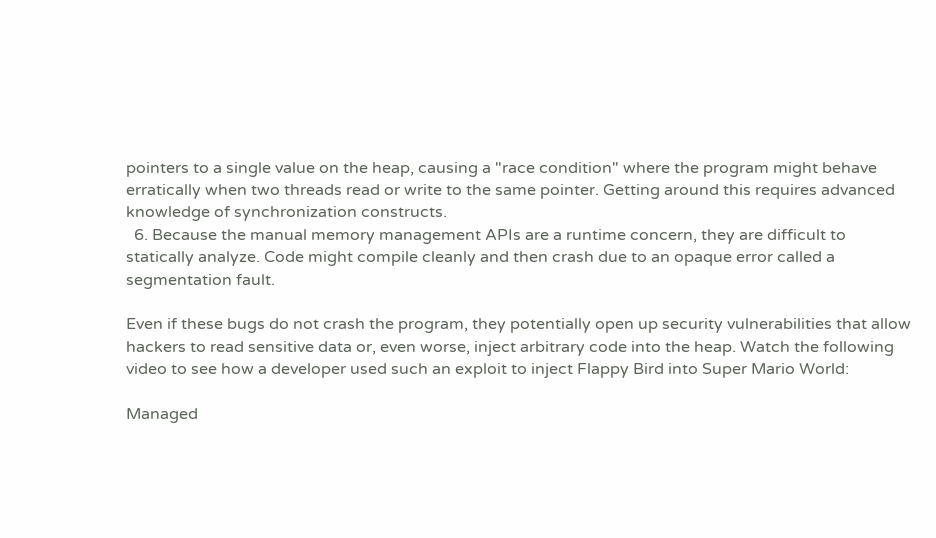pointers to a single value on the heap, causing a "race condition" where the program might behave erratically when two threads read or write to the same pointer. Getting around this requires advanced knowledge of synchronization constructs.
  6. Because the manual memory management APIs are a runtime concern, they are difficult to statically analyze. Code might compile cleanly and then crash due to an opaque error called a segmentation fault.

Even if these bugs do not crash the program, they potentially open up security vulnerabilities that allow hackers to read sensitive data or, even worse, inject arbitrary code into the heap. Watch the following video to see how a developer used such an exploit to inject Flappy Bird into Super Mario World:

Managed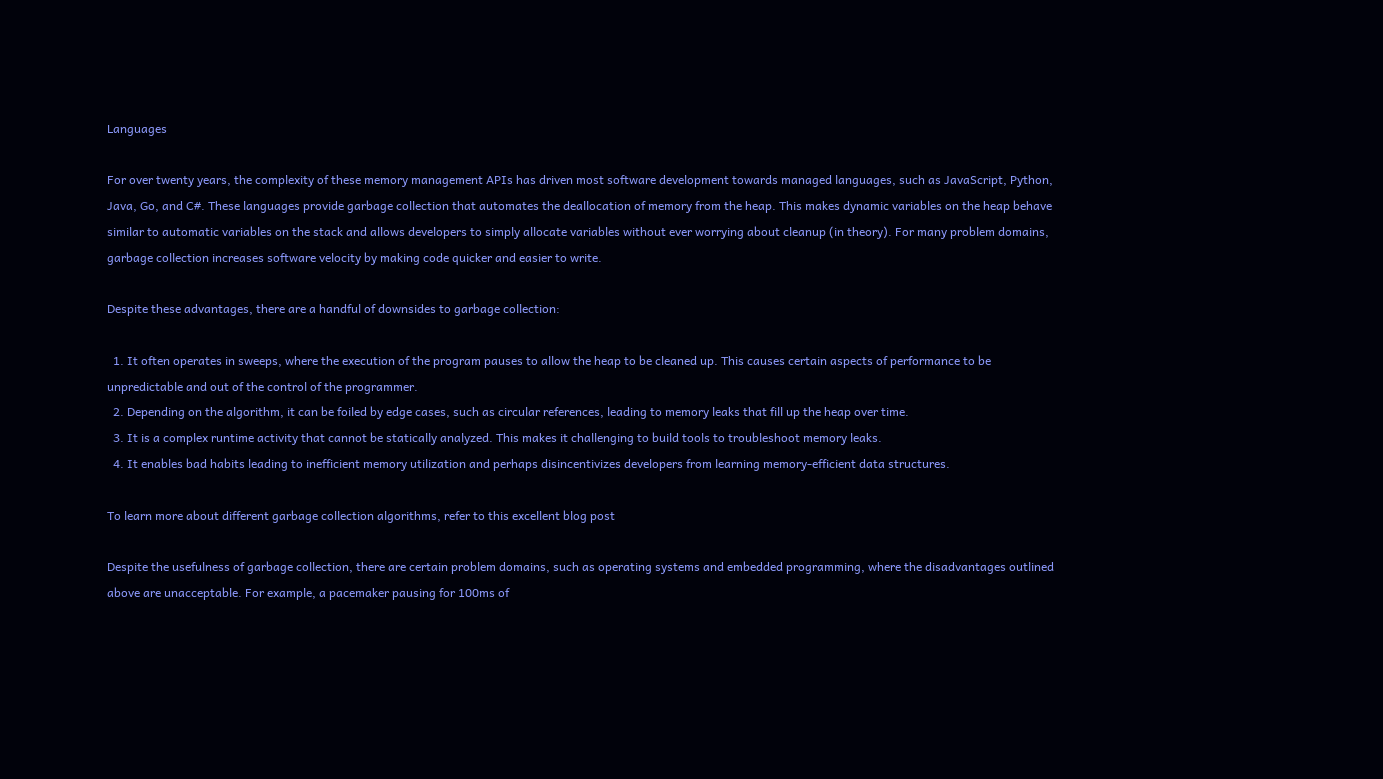Languages

For over twenty years, the complexity of these memory management APIs has driven most software development towards managed languages, such as JavaScript, Python, Java, Go, and C#. These languages provide garbage collection that automates the deallocation of memory from the heap. This makes dynamic variables on the heap behave similar to automatic variables on the stack and allows developers to simply allocate variables without ever worrying about cleanup (in theory). For many problem domains, garbage collection increases software velocity by making code quicker and easier to write.

Despite these advantages, there are a handful of downsides to garbage collection:

  1. It often operates in sweeps, where the execution of the program pauses to allow the heap to be cleaned up. This causes certain aspects of performance to be unpredictable and out of the control of the programmer.
  2. Depending on the algorithm, it can be foiled by edge cases, such as circular references, leading to memory leaks that fill up the heap over time.
  3. It is a complex runtime activity that cannot be statically analyzed. This makes it challenging to build tools to troubleshoot memory leaks.
  4. It enables bad habits leading to inefficient memory utilization and perhaps disincentivizes developers from learning memory-efficient data structures.

To learn more about different garbage collection algorithms, refer to this excellent blog post

Despite the usefulness of garbage collection, there are certain problem domains, such as operating systems and embedded programming, where the disadvantages outlined above are unacceptable. For example, a pacemaker pausing for 100ms of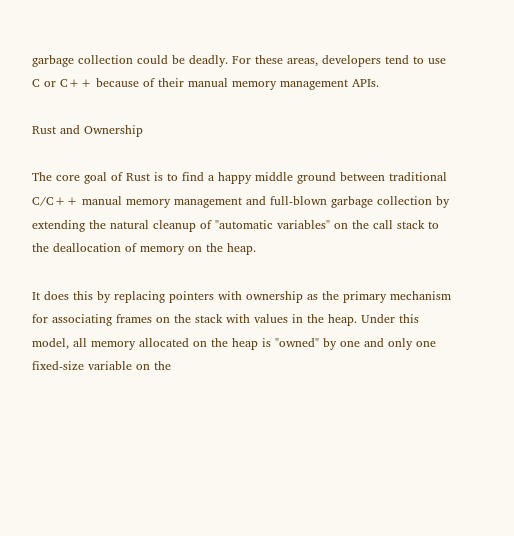garbage collection could be deadly. For these areas, developers tend to use C or C++ because of their manual memory management APIs.

Rust and Ownership

The core goal of Rust is to find a happy middle ground between traditional C/C++ manual memory management and full-blown garbage collection by extending the natural cleanup of "automatic variables" on the call stack to the deallocation of memory on the heap.

It does this by replacing pointers with ownership as the primary mechanism for associating frames on the stack with values in the heap. Under this model, all memory allocated on the heap is "owned" by one and only one fixed-size variable on the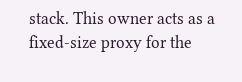stack. This owner acts as a fixed-size proxy for the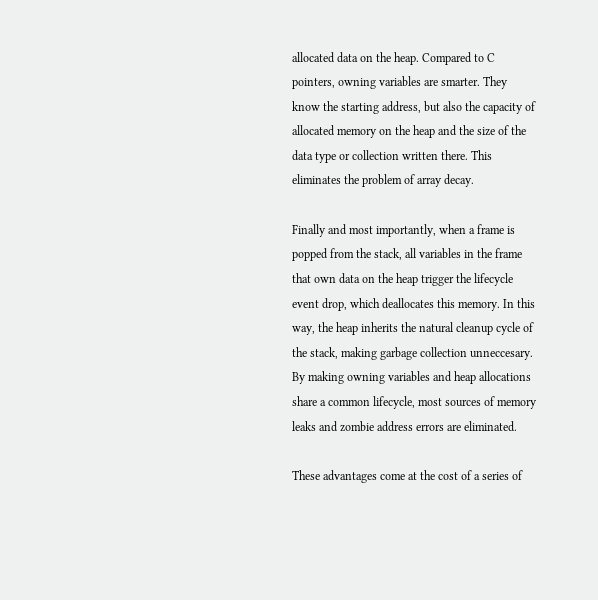allocated data on the heap. Compared to C pointers, owning variables are smarter. They know the starting address, but also the capacity of allocated memory on the heap and the size of the data type or collection written there. This eliminates the problem of array decay.

Finally and most importantly, when a frame is popped from the stack, all variables in the frame that own data on the heap trigger the lifecycle event drop, which deallocates this memory. In this way, the heap inherits the natural cleanup cycle of the stack, making garbage collection unneccesary. By making owning variables and heap allocations share a common lifecycle, most sources of memory leaks and zombie address errors are eliminated.

These advantages come at the cost of a series of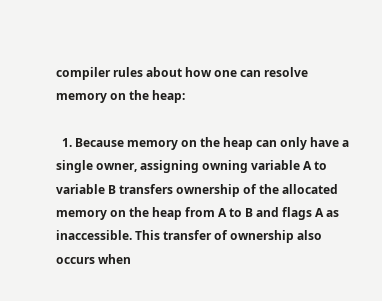compiler rules about how one can resolve memory on the heap:

  1. Because memory on the heap can only have a single owner, assigning owning variable A to variable B transfers ownership of the allocated memory on the heap from A to B and flags A as inaccessible. This transfer of ownership also occurs when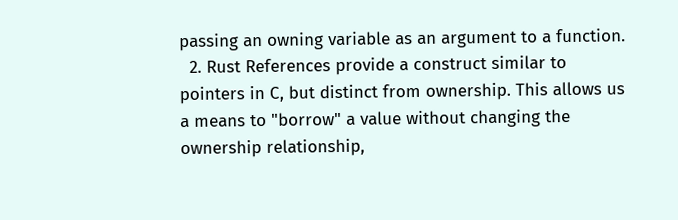passing an owning variable as an argument to a function.
  2. Rust References provide a construct similar to pointers in C, but distinct from ownership. This allows us a means to "borrow" a value without changing the ownership relationship,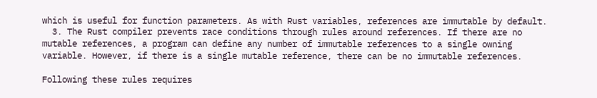which is useful for function parameters. As with Rust variables, references are immutable by default.
  3. The Rust compiler prevents race conditions through rules around references. If there are no mutable references, a program can define any number of immutable references to a single owning variable. However, if there is a single mutable reference, there can be no immutable references.

Following these rules requires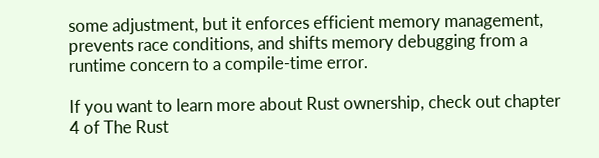some adjustment, but it enforces efficient memory management, prevents race conditions, and shifts memory debugging from a runtime concern to a compile-time error.

If you want to learn more about Rust ownership, check out chapter 4 of The Rust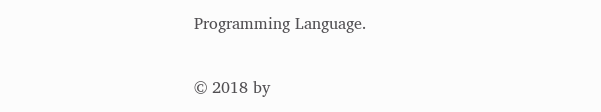Programming Language.

© 2018 by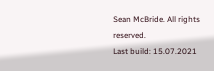Sean McBride. All rights reserved.
Last build: 15.07.2021